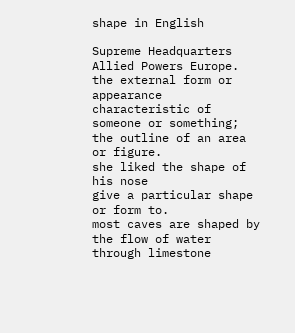shape in English

Supreme Headquarters Allied Powers Europe.
the external form or appearance characteristic of someone or something; the outline of an area or figure.
she liked the shape of his nose
give a particular shape or form to.
most caves are shaped by the flow of water through limestone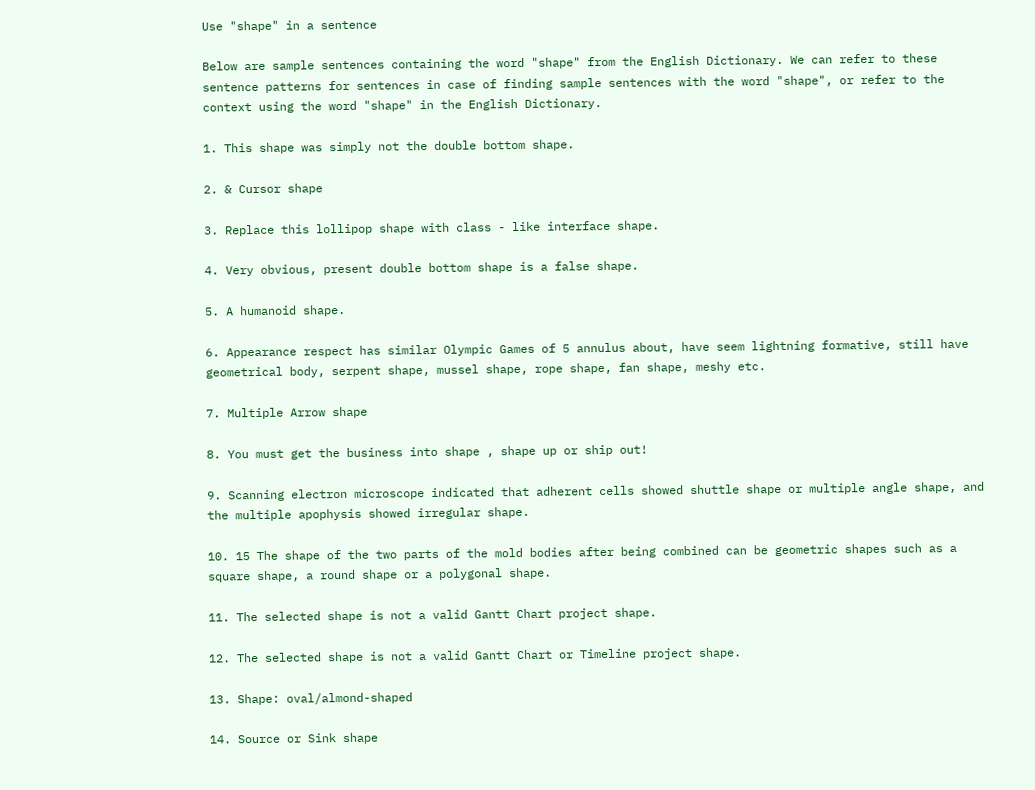Use "shape" in a sentence

Below are sample sentences containing the word "shape" from the English Dictionary. We can refer to these sentence patterns for sentences in case of finding sample sentences with the word "shape", or refer to the context using the word "shape" in the English Dictionary.

1. This shape was simply not the double bottom shape.

2. & Cursor shape

3. Replace this lollipop shape with class - like interface shape.

4. Very obvious, present double bottom shape is a false shape.

5. A humanoid shape.

6. Appearance respect has similar Olympic Games of 5 annulus about, have seem lightning formative, still have geometrical body, serpent shape, mussel shape, rope shape, fan shape, meshy etc.

7. Multiple Arrow shape

8. You must get the business into shape , shape up or ship out!

9. Scanning electron microscope indicated that adherent cells showed shuttle shape or multiple angle shape, and the multiple apophysis showed irregular shape.

10. 15 The shape of the two parts of the mold bodies after being combined can be geometric shapes such as a square shape, a round shape or a polygonal shape.

11. The selected shape is not a valid Gantt Chart project shape.

12. The selected shape is not a valid Gantt Chart or Timeline project shape.

13. Shape: oval/almond-shaped

14. Source or Sink shape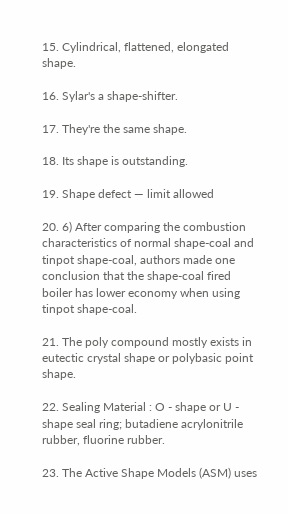15. Cylindrical, flattened, elongated shape.

16. Sylar's a shape-shifter.

17. They're the same shape.

18. Its shape is outstanding.

19. Shape defect — limit allowed

20. 6) After comparing the combustion characteristics of normal shape-coal and tinpot shape-coal, authors made one conclusion that the shape-coal fired boiler has lower economy when using tinpot shape-coal.

21. The poly compound mostly exists in eutectic crystal shape or polybasic point shape.

22. Sealing Material : O - shape or U - shape seal ring; butadiene acrylonitrile rubber, fluorine rubber.

23. The Active Shape Models (ASM) uses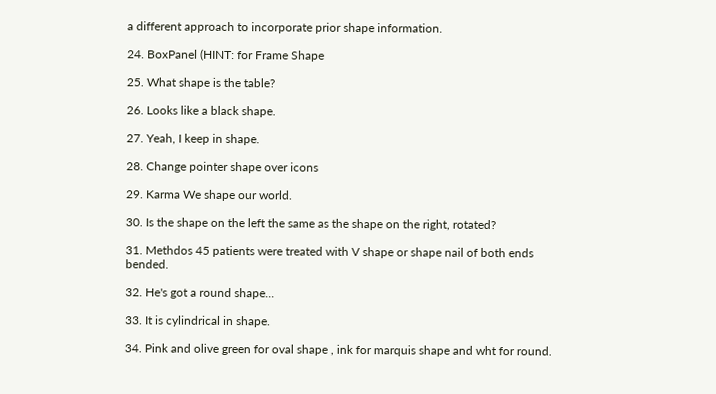a different approach to incorporate prior shape information.

24. BoxPanel (HINT: for Frame Shape

25. What shape is the table?

26. Looks like a black shape.

27. Yeah, I keep in shape.

28. Change pointer shape over icons

29. Karma We shape our world.

30. Is the shape on the left the same as the shape on the right, rotated?

31. Methdos 45 patients were treated with V shape or shape nail of both ends bended.

32. He's got a round shape...

33. It is cylindrical in shape.

34. Pink and olive green for oval shape , ink for marquis shape and wht for round.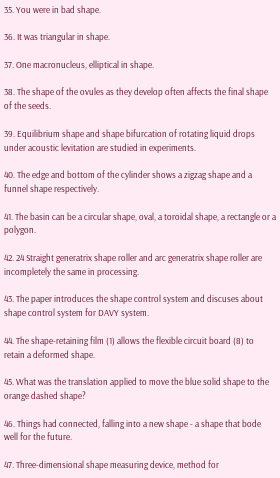35. You were in bad shape.

36. It was triangular in shape.

37. One macronucleus, elliptical in shape.

38. The shape of the ovules as they develop often affects the final shape of the seeds.

39. Equilibrium shape and shape bifurcation of rotating liquid drops under acoustic levitation are studied in experiments.

40. The edge and bottom of the cylinder shows a zigzag shape and a funnel shape respectively.

41. The basin can be a circular shape, oval, a toroidal shape, a rectangle or a polygon.

42. 24 Straight generatrix shape roller and arc generatrix shape roller are incompletely the same in processing.

43. The paper introduces the shape control system and discuses about shape control system for DAVY system.

44. The shape-retaining film (1) allows the flexible circuit board (8) to retain a deformed shape.

45. What was the translation applied to move the blue solid shape to the orange dashed shape?

46. Things had connected, falling into a new shape - a shape that bode well for the future.

47. Three-dimensional shape measuring device, method for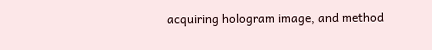acquiring hologram image, and method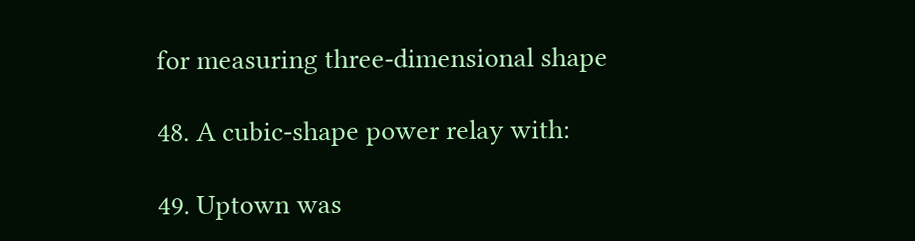for measuring three-dimensional shape

48. A cubic-shape power relay with:

49. Uptown was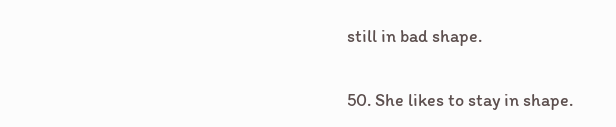still in bad shape.

50. She likes to stay in shape.